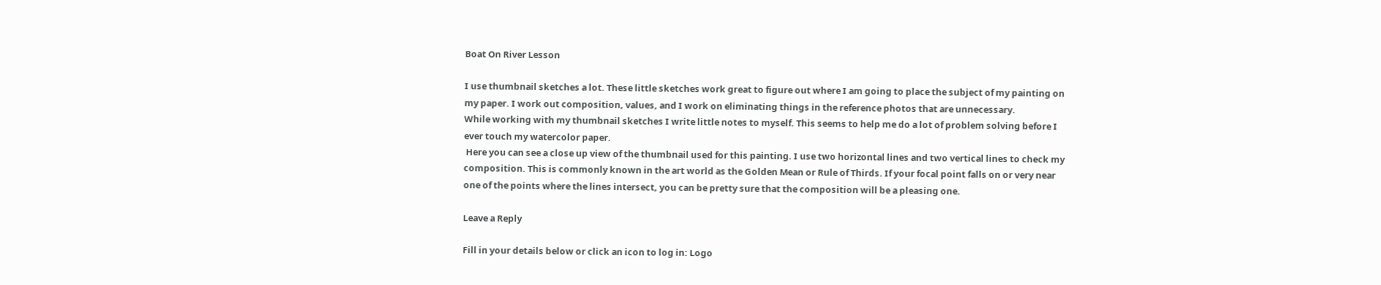Boat On River Lesson

I use thumbnail sketches a lot. These little sketches work great to figure out where I am going to place the subject of my painting on my paper. I work out composition, values, and I work on eliminating things in the reference photos that are unnecessary.
While working with my thumbnail sketches I write little notes to myself. This seems to help me do a lot of problem solving before I ever touch my watercolor paper.
 Here you can see a close up view of the thumbnail used for this painting. I use two horizontal lines and two vertical lines to check my composition. This is commonly known in the art world as the Golden Mean or Rule of Thirds. If your focal point falls on or very near one of the points where the lines intersect, you can be pretty sure that the composition will be a pleasing one.

Leave a Reply

Fill in your details below or click an icon to log in: Logo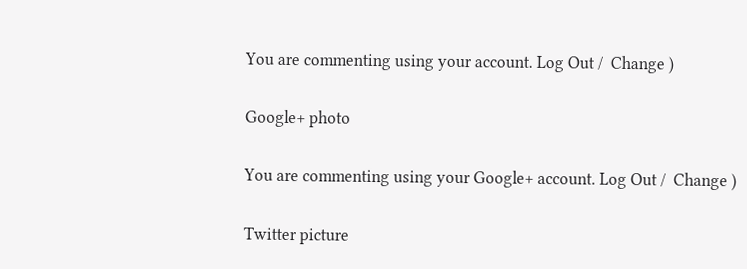You are commenting using your account. Log Out /  Change )

Google+ photo

You are commenting using your Google+ account. Log Out /  Change )

Twitter picture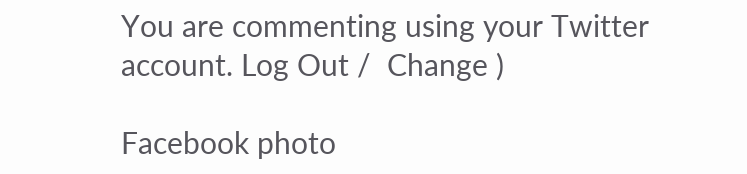You are commenting using your Twitter account. Log Out /  Change )

Facebook photo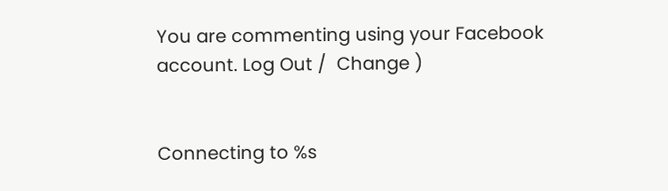You are commenting using your Facebook account. Log Out /  Change )


Connecting to %s